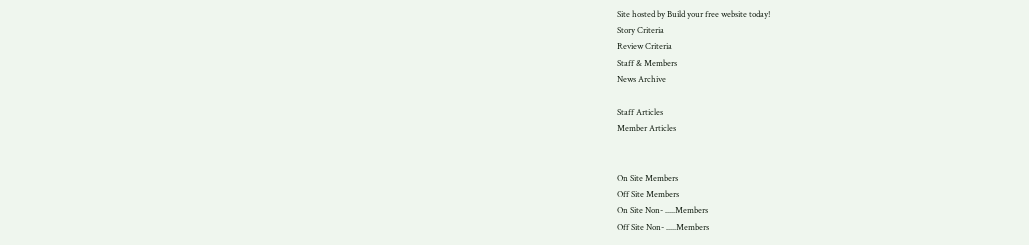Site hosted by Build your free website today!
Story Criteria
Review Criteria
Staff & Members
News Archive

Staff Articles
Member Articles


On Site Members
Off Site Members
On Site Non- .....Members
Off Site Non- .....Members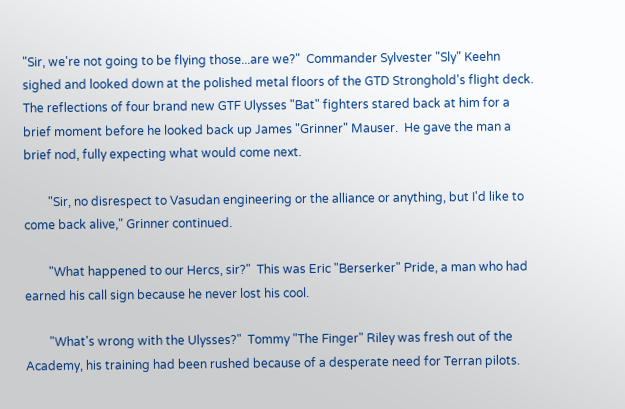"Sir, we're not going to be flying those...are we?"  Commander Sylvester "Sly" Keehn sighed and looked down at the polished metal floors of the GTD Stronghold's flight deck.  The reflections of four brand new GTF Ulysses "Bat" fighters stared back at him for a brief moment before he looked back up James "Grinner" Mauser.  He gave the man a brief nod, fully expecting what would come next.

        "Sir, no disrespect to Vasudan engineering or the alliance or anything, but I'd like to come back alive," Grinner continued.

        "What happened to our Hercs, sir?"  This was Eric "Berserker" Pride, a man who had earned his call sign because he never lost his cool.

        "What's wrong with the Ulysses?"  Tommy "The Finger" Riley was fresh out of the Academy, his training had been rushed because of a desperate need for Terran pilots.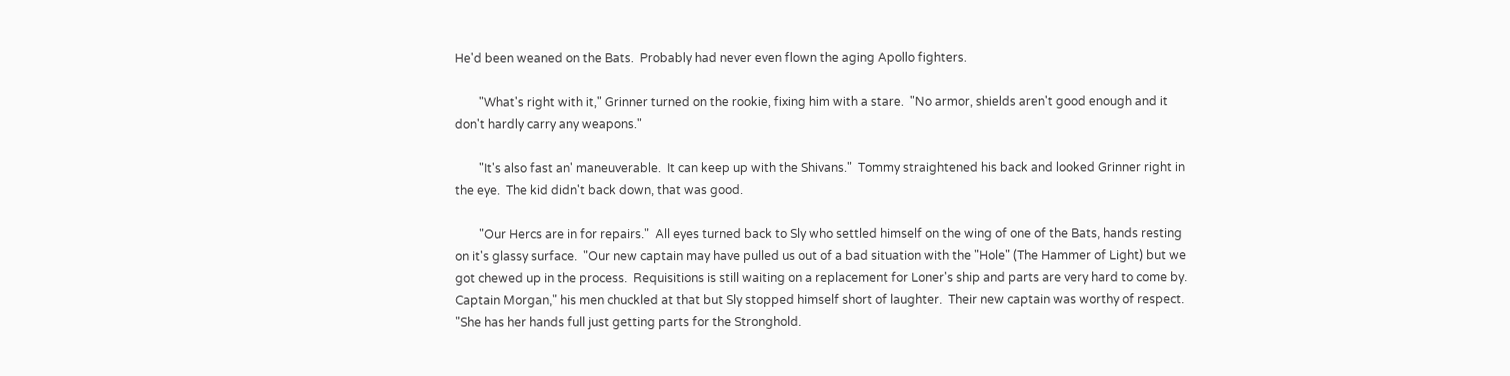He'd been weaned on the Bats.  Probably had never even flown the aging Apollo fighters.

        "What's right with it," Grinner turned on the rookie, fixing him with a stare.  "No armor, shields aren't good enough and it don't hardly carry any weapons."

        "It's also fast an' maneuverable.  It can keep up with the Shivans."  Tommy straightened his back and looked Grinner right in the eye.  The kid didn't back down, that was good.

        "Our Hercs are in for repairs."  All eyes turned back to Sly who settled himself on the wing of one of the Bats, hands resting on it's glassy surface.  "Our new captain may have pulled us out of a bad situation with the "Hole" (The Hammer of Light) but we got chewed up in the process.  Requisitions is still waiting on a replacement for Loner's ship and parts are very hard to come by.  Captain Morgan," his men chuckled at that but Sly stopped himself short of laughter.  Their new captain was worthy of respect.  "She has her hands full just getting parts for the Stronghold.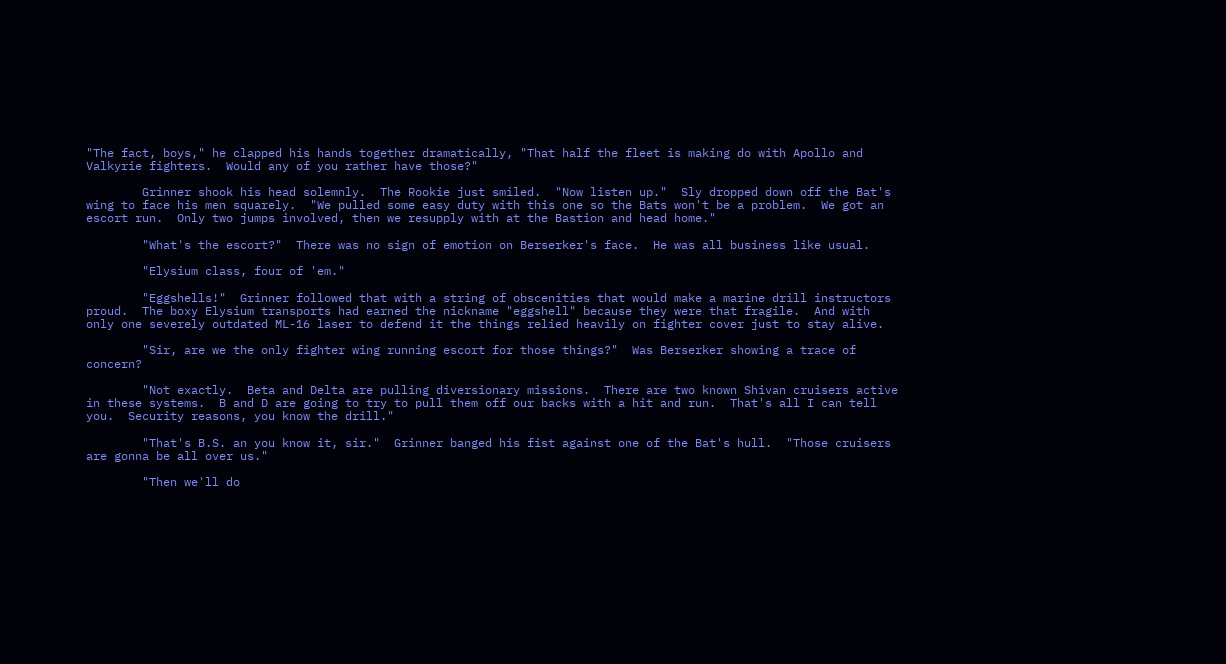"The fact, boys," he clapped his hands together dramatically, "That half the fleet is making do with Apollo and Valkyrie fighters.  Would any of you rather have those?"

        Grinner shook his head solemnly.  The Rookie just smiled.  "Now listen up."  Sly dropped down off the Bat's wing to face his men squarely.  "We pulled some easy duty with this one so the Bats won't be a problem.  We got an escort run.  Only two jumps involved, then we resupply with at the Bastion and head home."

        "What's the escort?"  There was no sign of emotion on Berserker's face.  He was all business like usual.

        "Elysium class, four of 'em."

        "Eggshells!"  Grinner followed that with a string of obscenities that would make a marine drill instructors proud.  The boxy Elysium transports had earned the nickname "eggshell" because they were that fragile.  And with only one severely outdated ML-16 laser to defend it the things relied heavily on fighter cover just to stay alive.

        "Sir, are we the only fighter wing running escort for those things?"  Was Berserker showing a trace of concern?

        "Not exactly.  Beta and Delta are pulling diversionary missions.  There are two known Shivan cruisers active in these systems.  B and D are going to try to pull them off our backs with a hit and run.  That's all I can tell you.  Security reasons, you know the drill."

        "That's B.S. an you know it, sir."  Grinner banged his fist against one of the Bat's hull.  "Those cruisers are gonna be all over us."

        "Then we'll do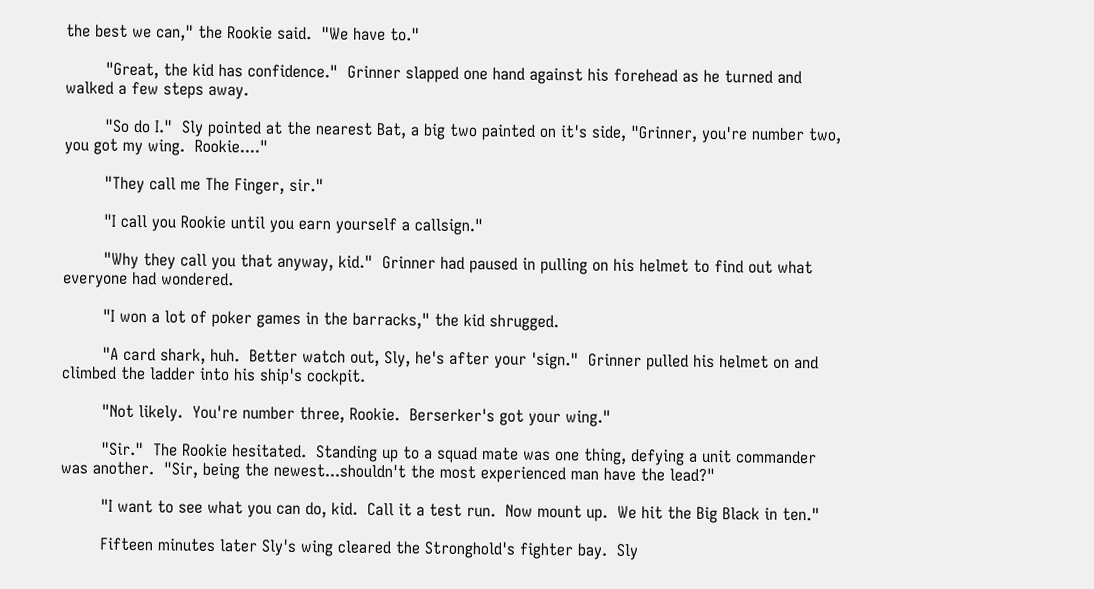the best we can," the Rookie said.  "We have to."

        "Great, the kid has confidence."  Grinner slapped one hand against his forehead as he turned and walked a few steps away.

        "So do I."  Sly pointed at the nearest Bat, a big two painted on it's side, "Grinner, you're number two, you got my wing.  Rookie...."

        "They call me The Finger, sir."

        "I call you Rookie until you earn yourself a callsign."

        "Why they call you that anyway, kid."  Grinner had paused in pulling on his helmet to find out what everyone had wondered.

        "I won a lot of poker games in the barracks," the kid shrugged.

        "A card shark, huh.  Better watch out, Sly, he's after your 'sign."  Grinner pulled his helmet on and climbed the ladder into his ship's cockpit.

        "Not likely.  You're number three, Rookie.  Berserker's got your wing."

        "Sir."  The Rookie hesitated.  Standing up to a squad mate was one thing, defying a unit commander was another.  "Sir, being the newest...shouldn't the most experienced man have the lead?"

        "I want to see what you can do, kid.  Call it a test run.  Now mount up.  We hit the Big Black in ten."

        Fifteen minutes later Sly's wing cleared the Stronghold's fighter bay.  Sly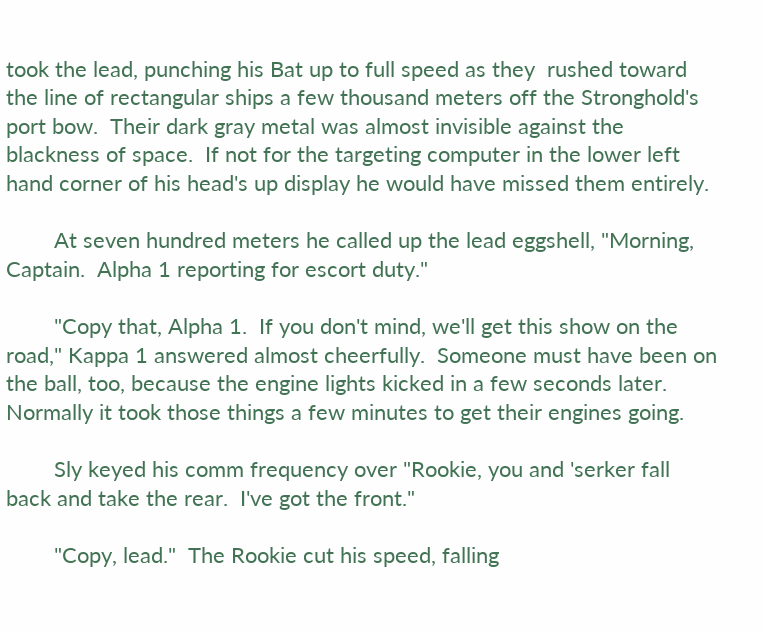took the lead, punching his Bat up to full speed as they  rushed toward the line of rectangular ships a few thousand meters off the Stronghold's port bow.  Their dark gray metal was almost invisible against the blackness of space.  If not for the targeting computer in the lower left hand corner of his head's up display he would have missed them entirely.

        At seven hundred meters he called up the lead eggshell, "Morning, Captain.  Alpha 1 reporting for escort duty."

        "Copy that, Alpha 1.  If you don't mind, we'll get this show on the road," Kappa 1 answered almost cheerfully.  Someone must have been on the ball, too, because the engine lights kicked in a few seconds later.  Normally it took those things a few minutes to get their engines going.

        Sly keyed his comm frequency over "Rookie, you and 'serker fall back and take the rear.  I've got the front."

        "Copy, lead."  The Rookie cut his speed, falling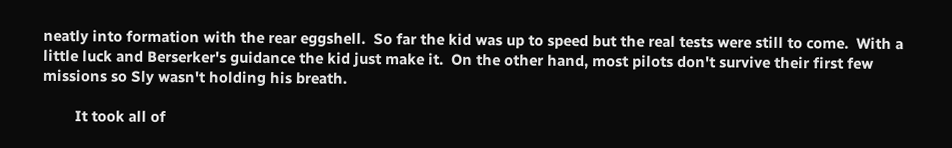neatly into formation with the rear eggshell.  So far the kid was up to speed but the real tests were still to come.  With a little luck and Berserker's guidance the kid just make it.  On the other hand, most pilots don't survive their first few missions so Sly wasn't holding his breath.

        It took all of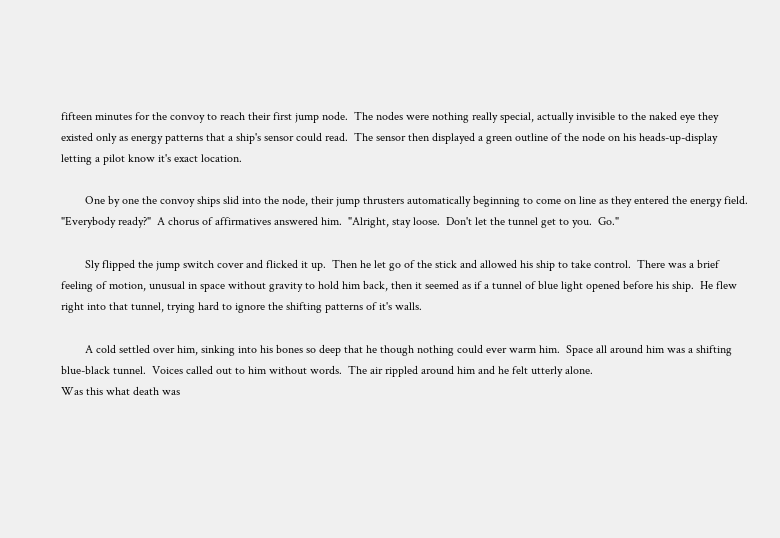fifteen minutes for the convoy to reach their first jump node.  The nodes were nothing really special, actually invisible to the naked eye they existed only as energy patterns that a ship's sensor could read.  The sensor then displayed a green outline of the node on his heads-up-display letting a pilot know it's exact location.

        One by one the convoy ships slid into the node, their jump thrusters automatically beginning to come on line as they entered the energy field.  "Everybody ready?"  A chorus of affirmatives answered him.  "Alright, stay loose.  Don't let the tunnel get to you.  Go."

        Sly flipped the jump switch cover and flicked it up.  Then he let go of the stick and allowed his ship to take control.  There was a brief feeling of motion, unusual in space without gravity to hold him back, then it seemed as if a tunnel of blue light opened before his ship.  He flew right into that tunnel, trying hard to ignore the shifting patterns of it's walls.

        A cold settled over him, sinking into his bones so deep that he though nothing could ever warm him.  Space all around him was a shifting blue-black tunnel.  Voices called out to him without words.  The air rippled around him and he felt utterly alone.
Was this what death was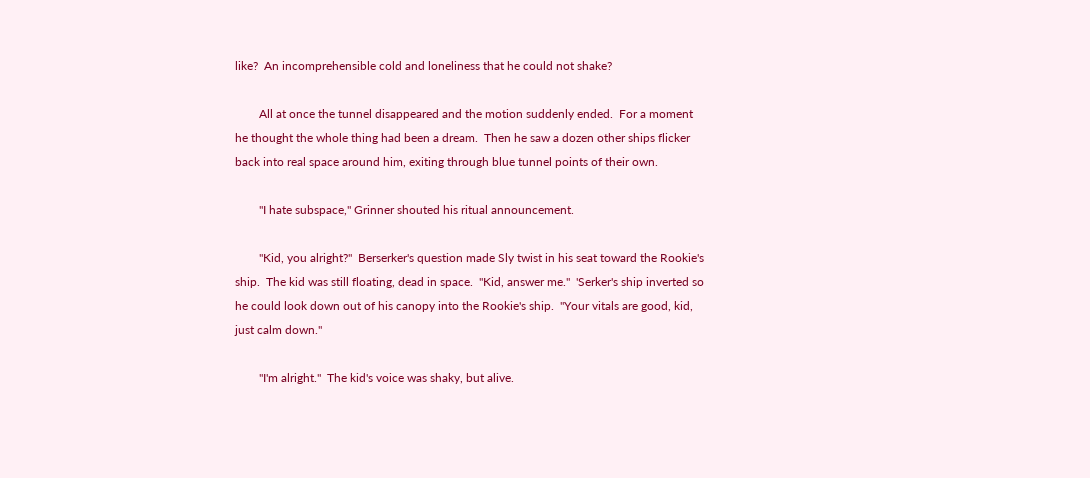like?  An incomprehensible cold and loneliness that he could not shake?

        All at once the tunnel disappeared and the motion suddenly ended.  For a moment he thought the whole thing had been a dream.  Then he saw a dozen other ships flicker back into real space around him, exiting through blue tunnel points of their own.

        "I hate subspace," Grinner shouted his ritual announcement.

        "Kid, you alright?"  Berserker's question made Sly twist in his seat toward the Rookie's ship.  The kid was still floating, dead in space.  "Kid, answer me."  'Serker's ship inverted so he could look down out of his canopy into the Rookie's ship.  "Your vitals are good, kid, just calm down."

        "I'm alright."  The kid's voice was shaky, but alive.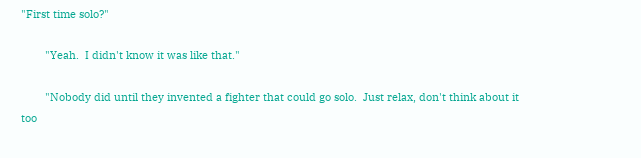"First time solo?"

        "Yeah.  I didn't know it was like that."

        "Nobody did until they invented a fighter that could go solo.  Just relax, don't think about it too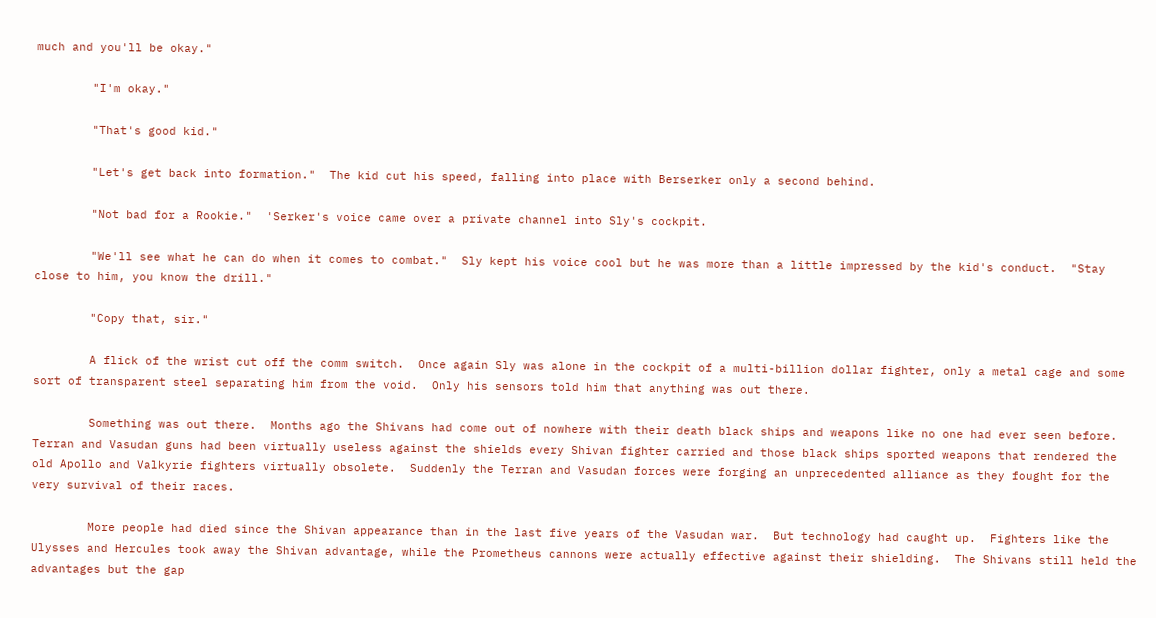much and you'll be okay."

        "I'm okay."

        "That's good kid."

        "Let's get back into formation."  The kid cut his speed, falling into place with Berserker only a second behind.

        "Not bad for a Rookie."  'Serker's voice came over a private channel into Sly's cockpit.

        "We'll see what he can do when it comes to combat."  Sly kept his voice cool but he was more than a little impressed by the kid's conduct.  "Stay close to him, you know the drill."

        "Copy that, sir."

        A flick of the wrist cut off the comm switch.  Once again Sly was alone in the cockpit of a multi-billion dollar fighter, only a metal cage and some sort of transparent steel separating him from the void.  Only his sensors told him that anything was out there.

        Something was out there.  Months ago the Shivans had come out of nowhere with their death black ships and weapons like no one had ever seen before.  Terran and Vasudan guns had been virtually useless against the shields every Shivan fighter carried and those black ships sported weapons that rendered the old Apollo and Valkyrie fighters virtually obsolete.  Suddenly the Terran and Vasudan forces were forging an unprecedented alliance as they fought for the very survival of their races.

        More people had died since the Shivan appearance than in the last five years of the Vasudan war.  But technology had caught up.  Fighters like the Ulysses and Hercules took away the Shivan advantage, while the Prometheus cannons were actually effective against their shielding.  The Shivans still held the advantages but the gap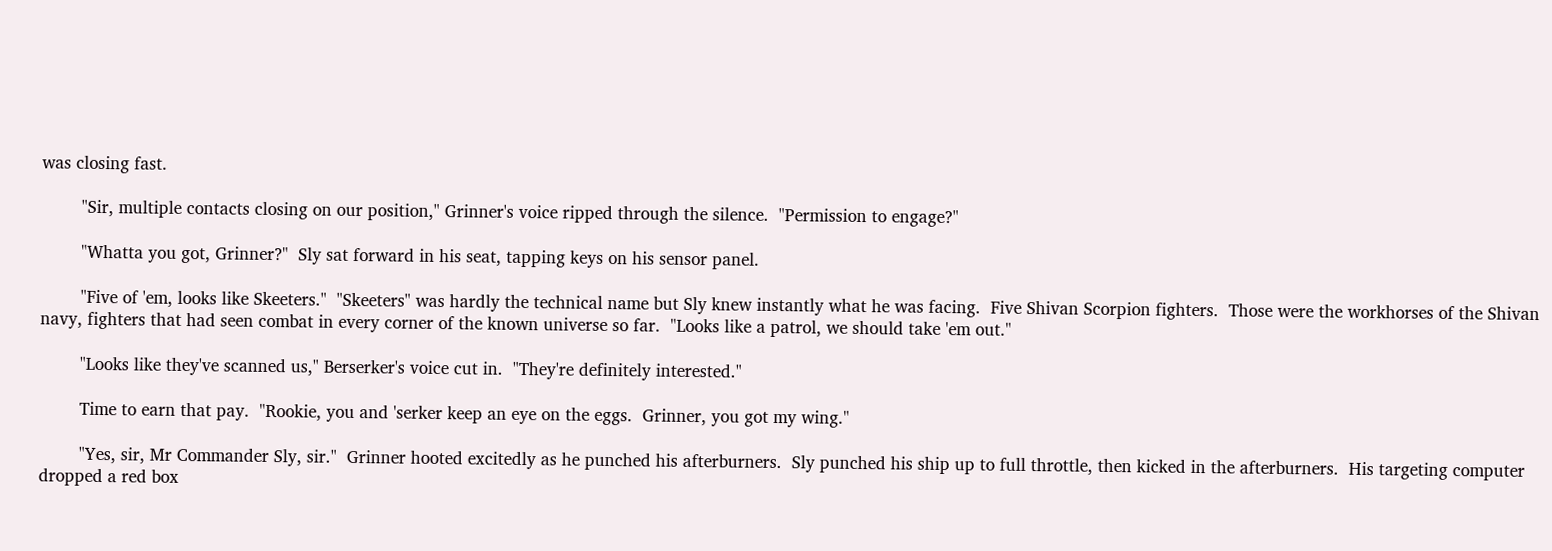was closing fast.

        "Sir, multiple contacts closing on our position," Grinner's voice ripped through the silence.  "Permission to engage?"

        "Whatta you got, Grinner?"  Sly sat forward in his seat, tapping keys on his sensor panel.

        "Five of 'em, looks like Skeeters."  "Skeeters" was hardly the technical name but Sly knew instantly what he was facing.  Five Shivan Scorpion fighters.  Those were the workhorses of the Shivan navy, fighters that had seen combat in every corner of the known universe so far.  "Looks like a patrol, we should take 'em out."

        "Looks like they've scanned us," Berserker's voice cut in.  "They're definitely interested."

        Time to earn that pay.  "Rookie, you and 'serker keep an eye on the eggs.  Grinner, you got my wing."

        "Yes, sir, Mr Commander Sly, sir."  Grinner hooted excitedly as he punched his afterburners.  Sly punched his ship up to full throttle, then kicked in the afterburners.  His targeting computer dropped a red box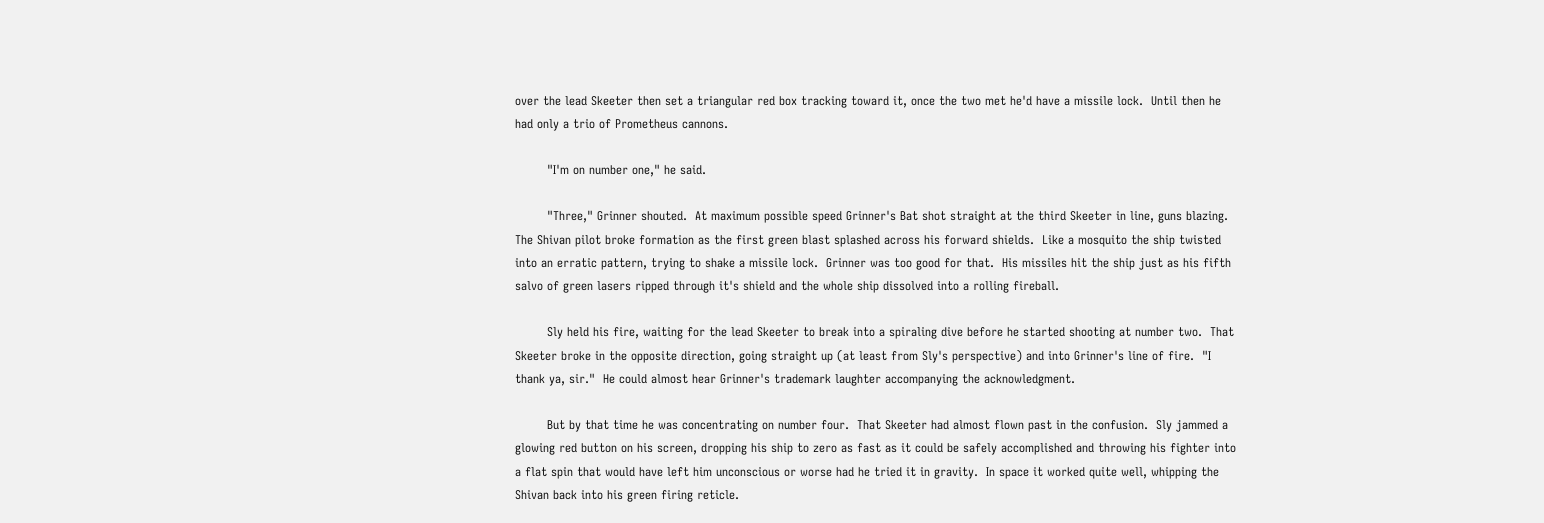over the lead Skeeter then set a triangular red box tracking toward it, once the two met he'd have a missile lock.  Until then he had only a trio of Prometheus cannons.

        "I'm on number one," he said.

        "Three," Grinner shouted.  At maximum possible speed Grinner's Bat shot straight at the third Skeeter in line, guns blazing.  The Shivan pilot broke formation as the first green blast splashed across his forward shields.  Like a mosquito the ship twisted into an erratic pattern, trying to shake a missile lock.  Grinner was too good for that.  His missiles hit the ship just as his fifth salvo of green lasers ripped through it's shield and the whole ship dissolved into a rolling fireball.

        Sly held his fire, waiting for the lead Skeeter to break into a spiraling dive before he started shooting at number two.  That Skeeter broke in the opposite direction, going straight up (at least from Sly's perspective) and into Grinner's line of fire.  "I thank ya, sir."  He could almost hear Grinner's trademark laughter accompanying the acknowledgment.

        But by that time he was concentrating on number four.  That Skeeter had almost flown past in the confusion.  Sly jammed a glowing red button on his screen, dropping his ship to zero as fast as it could be safely accomplished and throwing his fighter into a flat spin that would have left him unconscious or worse had he tried it in gravity.  In space it worked quite well, whipping the Shivan back into his green firing reticle.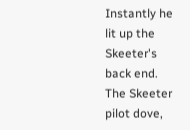Instantly he lit up the Skeeter's back end.  The Skeeter pilot dove,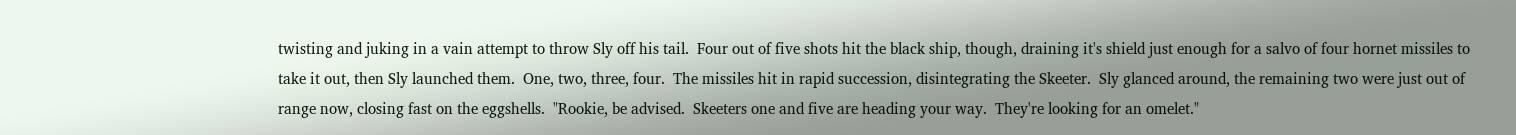twisting and juking in a vain attempt to throw Sly off his tail.  Four out of five shots hit the black ship, though, draining it's shield just enough for a salvo of four hornet missiles to take it out, then Sly launched them.  One, two, three, four.  The missiles hit in rapid succession, disintegrating the Skeeter.  Sly glanced around, the remaining two were just out of range now, closing fast on the eggshells.  "Rookie, be advised.  Skeeters one and five are heading your way.  They're looking for an omelet."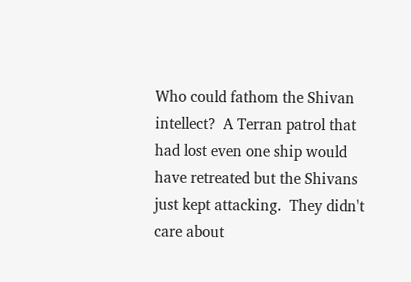Who could fathom the Shivan intellect?  A Terran patrol that had lost even one ship would have retreated but the Shivans just kept attacking.  They didn't care about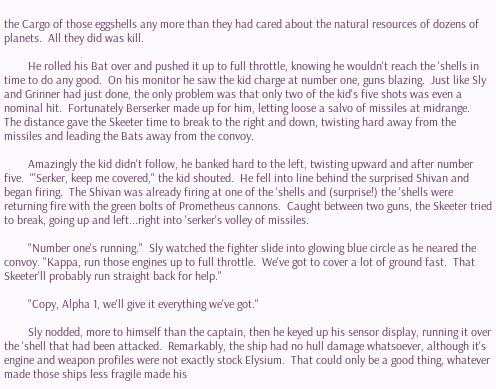the Cargo of those eggshells any more than they had cared about the natural resources of dozens of planets.  All they did was kill.

        He rolled his Bat over and pushed it up to full throttle, knowing he wouldn't reach the 'shells in time to do any good.  On his monitor he saw the kid charge at number one, guns blazing.  Just like Sly and Grinner had just done, the only problem was that only two of the kid's five shots was even a nominal hit.  Fortunately Berserker made up for him, letting loose a salvo of missiles at midrange.  The distance gave the Skeeter time to break to the right and down, twisting hard away from the missiles and leading the Bats away from the convoy.

        Amazingly the kid didn't follow, he banked hard to the left, twisting upward and after number five.  "'Serker, keep me covered," the kid shouted.  He fell into line behind the surprised Shivan and began firing.  The Shivan was already firing at one of the 'shells and (surprise!) the 'shells were returning fire with the green bolts of Prometheus cannons.  Caught between two guns, the Skeeter tried to break, going up and left...right into 'serker's volley of missiles.

        "Number one's running."  Sly watched the fighter slide into glowing blue circle as he neared the convoy. "Kappa, run those engines up to full throttle.  We've got to cover a lot of ground fast.  That Skeeter'll probably run straight back for help."

        "Copy, Alpha 1, we'll give it everything we've got."

        Sly nodded, more to himself than the captain, then he keyed up his sensor display, running it over the 'shell that had been attacked.  Remarkably, the ship had no hull damage whatsoever, although it's engine and weapon profiles were not exactly stock Elysium.  That could only be a good thing, whatever made those ships less fragile made his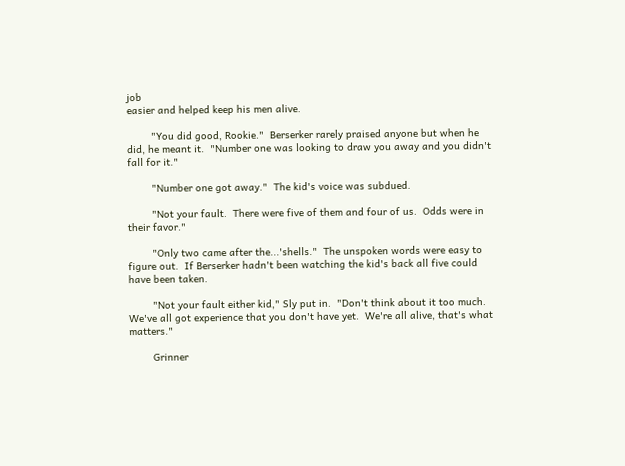job
easier and helped keep his men alive.

        "You did good, Rookie."  Berserker rarely praised anyone but when he did, he meant it.  "Number one was looking to draw you away and you didn't fall for it."

        "Number one got away."  The kid's voice was subdued.

        "Not your fault.  There were five of them and four of us.  Odds were in their favor."

        "Only two came after the...'shells."  The unspoken words were easy to figure out.  If Berserker hadn't been watching the kid's back all five could have been taken.

        "Not your fault either kid," Sly put in.  "Don't think about it too much.  We've all got experience that you don't have yet.  We're all alive, that's what matters."

        Grinner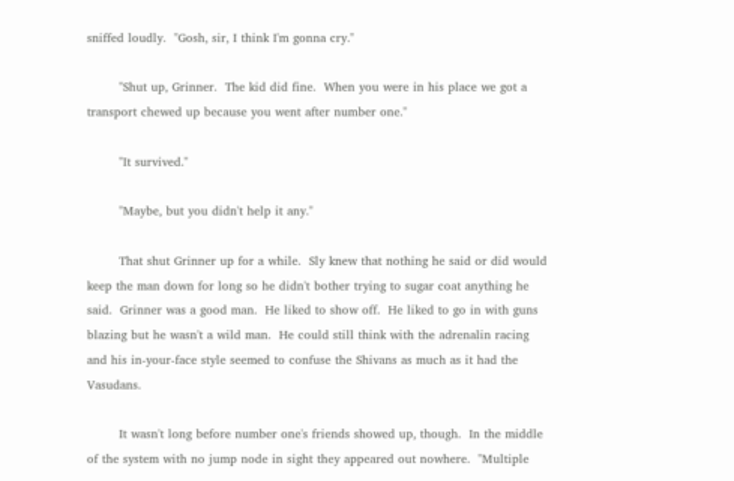sniffed loudly.  "Gosh, sir, I think I'm gonna cry."

        "Shut up, Grinner.  The kid did fine.  When you were in his place we got a transport chewed up because you went after number one."

        "It survived."

        "Maybe, but you didn't help it any."

        That shut Grinner up for a while.  Sly knew that nothing he said or did would keep the man down for long so he didn't bother trying to sugar coat anything he said.  Grinner was a good man.  He liked to show off.  He liked to go in with guns blazing but he wasn't a wild man.  He could still think with the adrenalin racing and his in-your-face style seemed to confuse the Shivans as much as it had the Vasudans.

        It wasn't long before number one's friends showed up, though.  In the middle of the system with no jump node in sight they appeared out nowhere.  "Multiple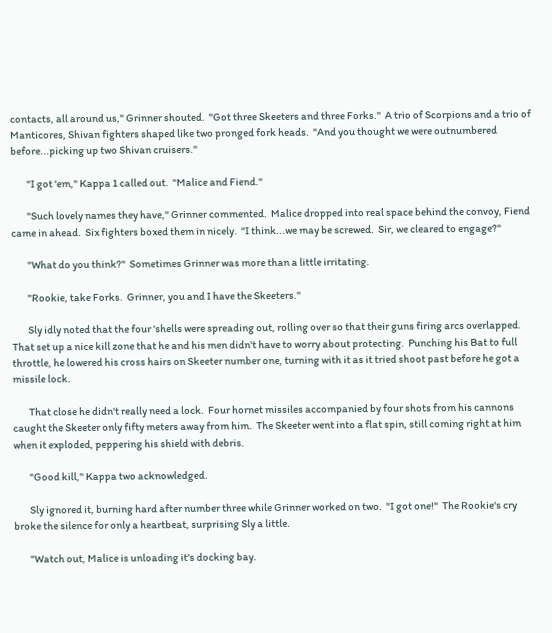contacts, all around us," Grinner shouted.  "Got three Skeeters and three Forks."  A trio of Scorpions and a trio of Manticores, Shivan fighters shaped like two pronged fork heads.  "And you thought we were outnumbered before...picking up two Shivan cruisers."

        "I got 'em," Kappa 1 called out.  "Malice and Fiend."

        "Such lovely names they have," Grinner commented.  Malice dropped into real space behind the convoy, Fiend came in ahead.  Six fighters boxed them in nicely.  "I think...we may be screwed.  Sir, we cleared to engage?"

        "What do you think?"  Sometimes Grinner was more than a little irritating.

        "Rookie, take Forks.  Grinner, you and I have the Skeeters."

        Sly idly noted that the four 'shells were spreading out, rolling over so that their guns firing arcs overlapped.  That set up a nice kill zone that he and his men didn't have to worry about protecting.  Punching his Bat to full throttle, he lowered his cross hairs on Skeeter number one, turning with it as it tried shoot past before he got a missile lock.

        That close he didn't really need a lock.  Four hornet missiles accompanied by four shots from his cannons caught the Skeeter only fifty meters away from him.  The Skeeter went into a flat spin, still coming right at him when it exploded, peppering his shield with debris.

        "Good kill," Kappa two acknowledged.

        Sly ignored it, burning hard after number three while Grinner worked on two.  "I got one!"  The Rookie's cry broke the silence for only a heartbeat, surprising Sly a little.

        "Watch out, Malice is unloading it's docking bay.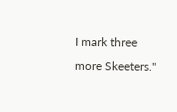I mark three more Skeeters."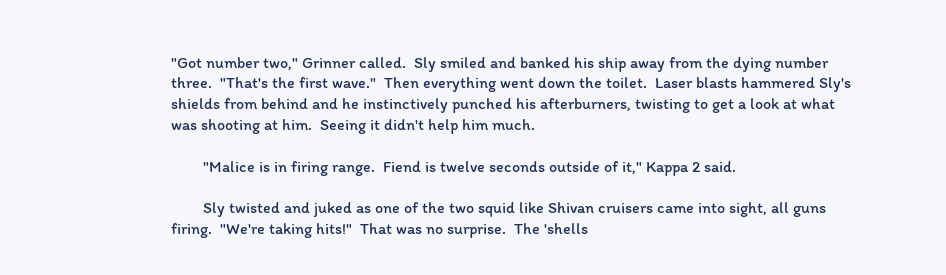"Got number two," Grinner called.  Sly smiled and banked his ship away from the dying number three.  "That's the first wave."  Then everything went down the toilet.  Laser blasts hammered Sly's shields from behind and he instinctively punched his afterburners, twisting to get a look at what was shooting at him.  Seeing it didn't help him much.

        "Malice is in firing range.  Fiend is twelve seconds outside of it," Kappa 2 said.

        Sly twisted and juked as one of the two squid like Shivan cruisers came into sight, all guns firing.  "We're taking hits!"  That was no surprise.  The 'shells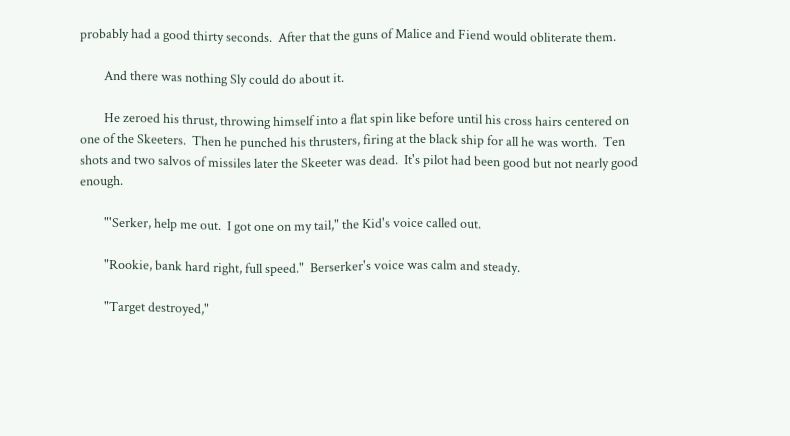probably had a good thirty seconds.  After that the guns of Malice and Fiend would obliterate them.

        And there was nothing Sly could do about it.

        He zeroed his thrust, throwing himself into a flat spin like before until his cross hairs centered on one of the Skeeters.  Then he punched his thrusters, firing at the black ship for all he was worth.  Ten shots and two salvos of missiles later the Skeeter was dead.  It's pilot had been good but not nearly good enough.

        "'Serker, help me out.  I got one on my tail," the Kid's voice called out.

        "Rookie, bank hard right, full speed."  Berserker's voice was calm and steady.

        "Target destroyed,"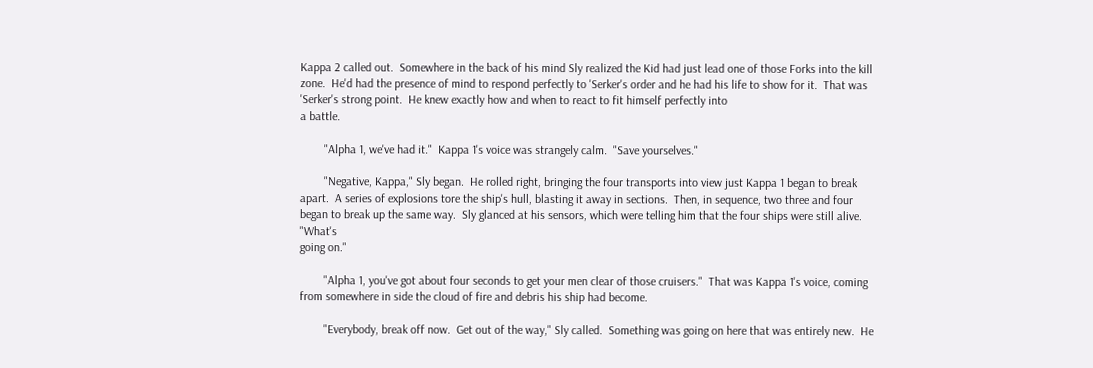Kappa 2 called out.  Somewhere in the back of his mind Sly realized the Kid had just lead one of those Forks into the kill zone.  He'd had the presence of mind to respond perfectly to 'Serker's order and he had his life to show for it.  That was 'Serker's strong point.  He knew exactly how and when to react to fit himself perfectly into
a battle.

        "Alpha 1, we've had it."  Kappa 1's voice was strangely calm.  "Save yourselves."

        "Negative, Kappa," Sly began.  He rolled right, bringing the four transports into view just Kappa 1 began to break apart.  A series of explosions tore the ship's hull, blasting it away in sections.  Then, in sequence, two three and four began to break up the same way.  Sly glanced at his sensors, which were telling him that the four ships were still alive.  "What's
going on."

        "Alpha 1, you've got about four seconds to get your men clear of those cruisers."  That was Kappa 1's voice, coming from somewhere in side the cloud of fire and debris his ship had become.

        "Everybody, break off now.  Get out of the way," Sly called.  Something was going on here that was entirely new.  He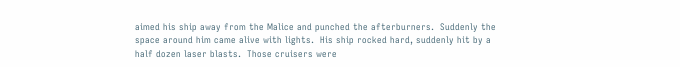aimed his ship away from the Malice and punched the afterburners.  Suddenly the space around him came alive with lights.  His ship rocked hard, suddenly hit by a half dozen laser blasts.  Those cruisers were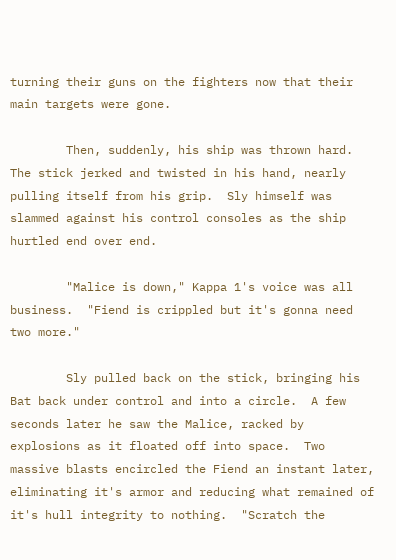turning their guns on the fighters now that their main targets were gone.

        Then, suddenly, his ship was thrown hard.  The stick jerked and twisted in his hand, nearly pulling itself from his grip.  Sly himself was slammed against his control consoles as the ship hurtled end over end.

        "Malice is down," Kappa 1's voice was all business.  "Fiend is crippled but it's gonna need two more."

        Sly pulled back on the stick, bringing his Bat back under control and into a circle.  A few seconds later he saw the Malice, racked by explosions as it floated off into space.  Two massive blasts encircled the Fiend an instant later, eliminating it's armor and reducing what remained of it's hull integrity to nothing.  "Scratch the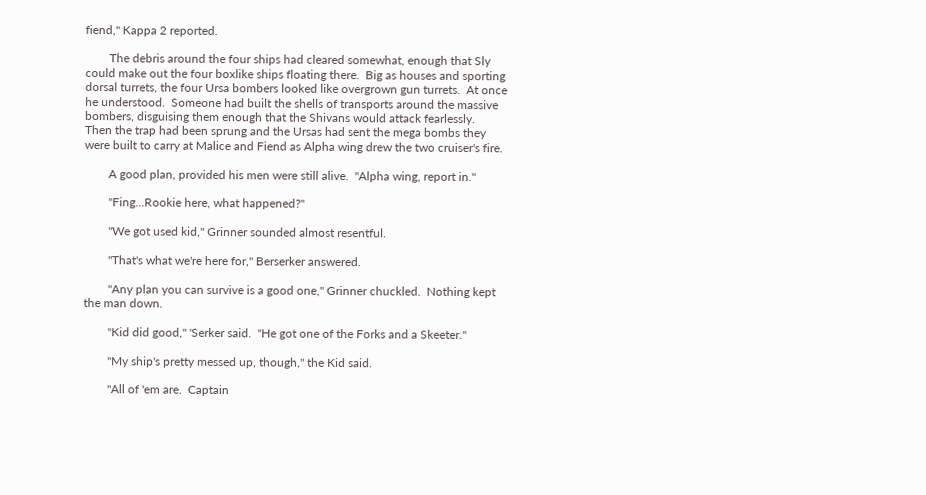fiend," Kappa 2 reported.

        The debris around the four ships had cleared somewhat, enough that Sly could make out the four boxlike ships floating there.  Big as houses and sporting dorsal turrets, the four Ursa bombers looked like overgrown gun turrets.  At once he understood.  Someone had built the shells of transports around the massive bombers, disguising them enough that the Shivans would attack fearlessly.  Then the trap had been sprung and the Ursas had sent the mega bombs they were built to carry at Malice and Fiend as Alpha wing drew the two cruiser's fire.

        A good plan, provided his men were still alive.  "Alpha wing, report in."

        "Fing...Rookie here, what happened?"

        "We got used kid," Grinner sounded almost resentful.

        "That's what we're here for," Berserker answered.

        "Any plan you can survive is a good one," Grinner chuckled.  Nothing kept the man down.

        "Kid did good," 'Serker said.  "He got one of the Forks and a Skeeter."

        "My ship's pretty messed up, though," the Kid said.

        "All of 'em are.  Captain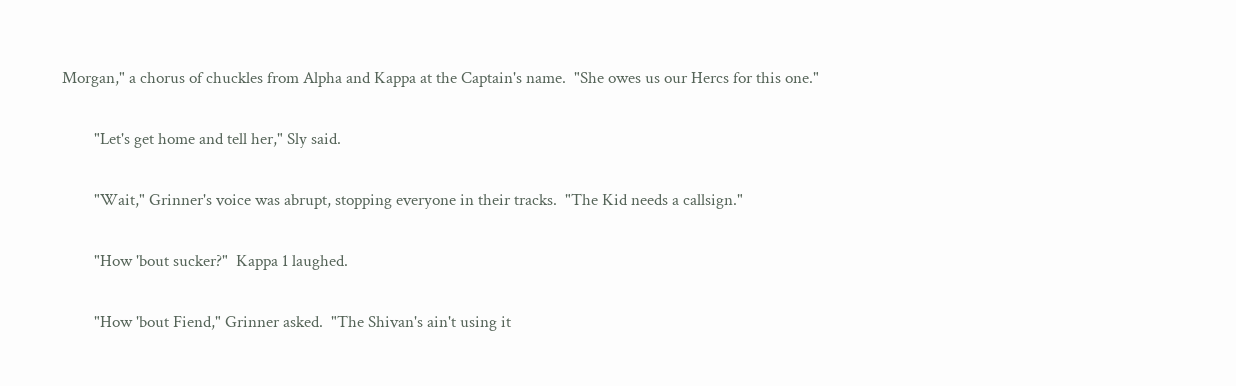Morgan," a chorus of chuckles from Alpha and Kappa at the Captain's name.  "She owes us our Hercs for this one."

        "Let's get home and tell her," Sly said.

        "Wait," Grinner's voice was abrupt, stopping everyone in their tracks.  "The Kid needs a callsign."

        "How 'bout sucker?"  Kappa 1 laughed.

        "How 'bout Fiend," Grinner asked.  "The Shivan's ain't using it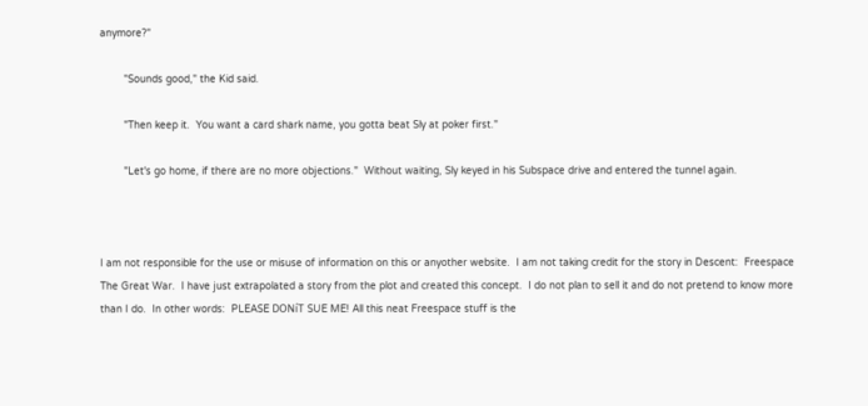anymore?"

        "Sounds good," the Kid said.

        "Then keep it.  You want a card shark name, you gotta beat Sly at poker first."

        "Let's go home, if there are no more objections."  Without waiting, Sly keyed in his Subspace drive and entered the tunnel again.



I am not responsible for the use or misuse of information on this or anyother website.  I am not taking credit for the story in Descent:  Freespace The Great War.  I have just extrapolated a story from the plot and created this concept.  I do not plan to sell it and do not pretend to know more than I do.  In other words:  PLEASE DONíT SUE ME! All this neat Freespace stuff is the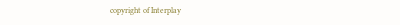copyright of Interplay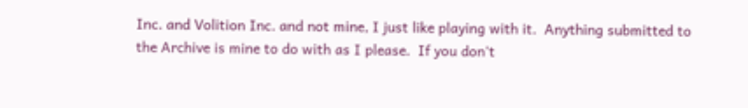Inc. and Volition Inc. and not mine, I just like playing with it.  Anything submitted to the Archive is mine to do with as I please.  If you don't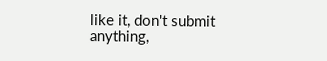like it, don't submit anything,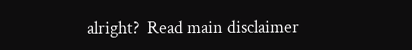alright?  Read main disclaimer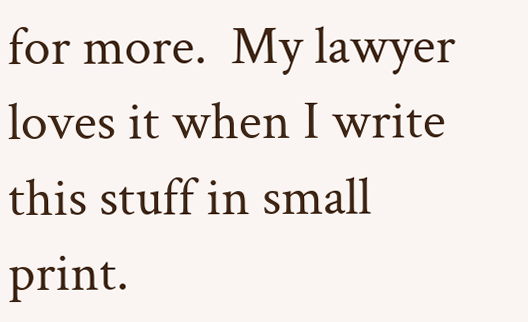for more.  My lawyer loves it when I write this stuff in small print.